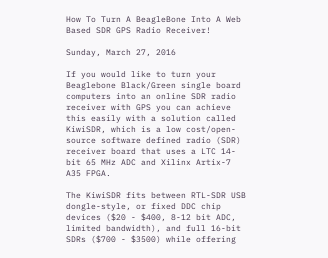How To Turn A BeagleBone Into A Web Based SDR GPS Radio Receiver!

Sunday, March 27, 2016

If you would like to turn your Beaglebone Black/Green single board computers into an online SDR radio receiver with GPS you can achieve this easily with a solution called KiwiSDR, which is a low cost/open-source software defined radio (SDR) receiver board that uses a LTC 14-bit 65 MHz ADC and Xilinx Artix-7 A35 FPGA.

The KiwiSDR fits between RTL-SDR USB dongle-style, or fixed DDC chip devices ($20 - $400, 8-12 bit ADC, limited bandwidth), and full 16-bit SDRs ($700 - $3500) while offering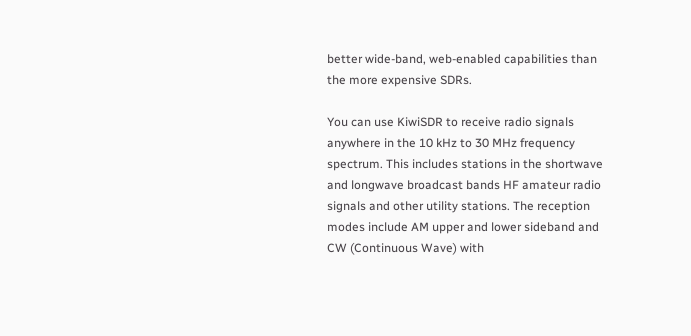better wide-band, web-enabled capabilities than the more expensive SDRs.

You can use KiwiSDR to receive radio signals anywhere in the 10 kHz to 30 MHz frequency spectrum. This includes stations in the shortwave and longwave broadcast bands HF amateur radio signals and other utility stations. The reception modes include AM upper and lower sideband and CW (Continuous Wave) with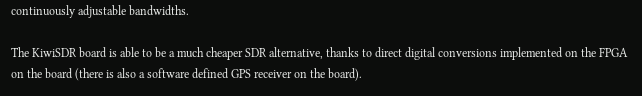continuously adjustable bandwidths.

The KiwiSDR board is able to be a much cheaper SDR alternative, thanks to direct digital conversions implemented on the FPGA on the board (there is also a software defined GPS receiver on the board).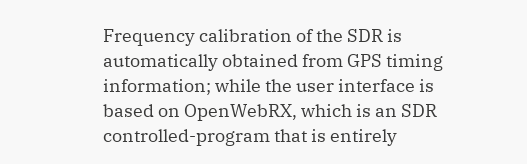Frequency calibration of the SDR is automatically obtained from GPS timing information; while the user interface is based on OpenWebRX, which is an SDR controlled-program that is entirely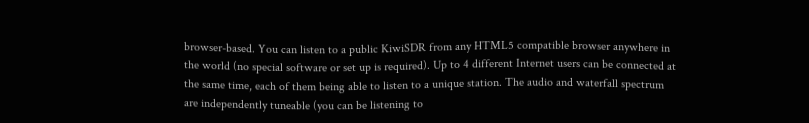browser-based. You can listen to a public KiwiSDR from any HTML5 compatible browser anywhere in the world (no special software or set up is required). Up to 4 different Internet users can be connected at the same time, each of them being able to listen to a unique station. The audio and waterfall spectrum are independently tuneable (you can be listening to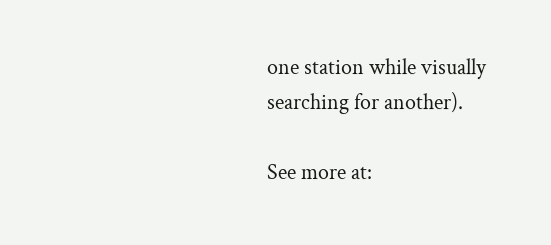one station while visually searching for another).

See more at: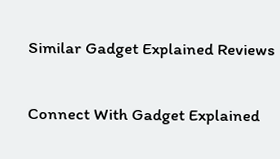Similar Gadget Explained Reviews


Connect With Gadget Explained